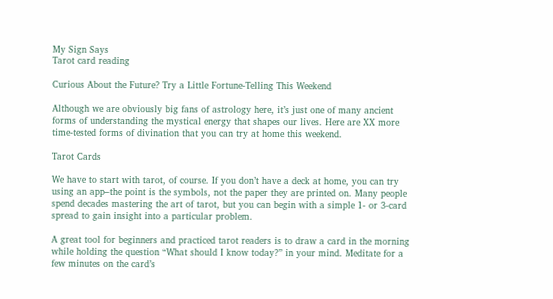My Sign Says
Tarot card reading

Curious About the Future? Try a Little Fortune-Telling This Weekend

Although we are obviously big fans of astrology here, it’s just one of many ancient forms of understanding the mystical energy that shapes our lives. Here are XX more time-tested forms of divination that you can try at home this weekend.

Tarot Cards

We have to start with tarot, of course. If you don’t have a deck at home, you can try using an app–the point is the symbols, not the paper they are printed on. Many people spend decades mastering the art of tarot, but you can begin with a simple 1- or 3-card spread to gain insight into a particular problem.

A great tool for beginners and practiced tarot readers is to draw a card in the morning while holding the question “What should I know today?” in your mind. Meditate for a few minutes on the card’s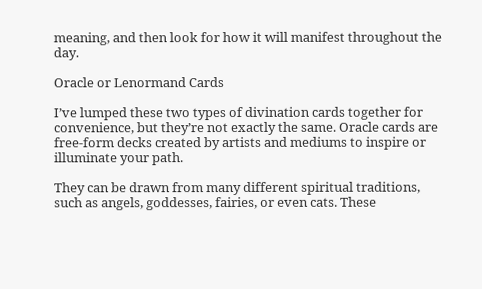meaning, and then look for how it will manifest throughout the day.

Oracle or Lenormand Cards

I’ve lumped these two types of divination cards together for convenience, but they’re not exactly the same. Oracle cards are free-form decks created by artists and mediums to inspire or illuminate your path.

They can be drawn from many different spiritual traditions, such as angels, goddesses, fairies, or even cats. These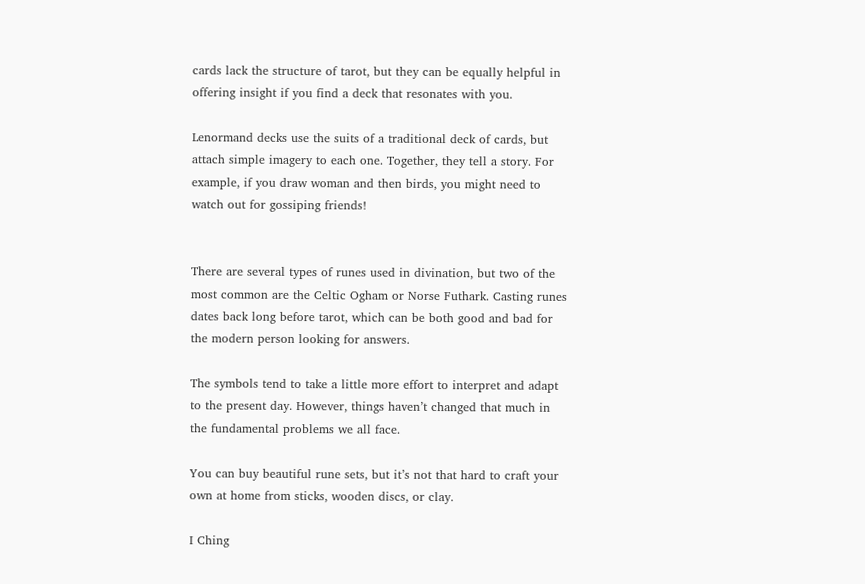cards lack the structure of tarot, but they can be equally helpful in offering insight if you find a deck that resonates with you.

Lenormand decks use the suits of a traditional deck of cards, but attach simple imagery to each one. Together, they tell a story. For example, if you draw woman and then birds, you might need to watch out for gossiping friends!


There are several types of runes used in divination, but two of the most common are the Celtic Ogham or Norse Futhark. Casting runes dates back long before tarot, which can be both good and bad for the modern person looking for answers.

The symbols tend to take a little more effort to interpret and adapt to the present day. However, things haven’t changed that much in the fundamental problems we all face.

You can buy beautiful rune sets, but it’s not that hard to craft your own at home from sticks, wooden discs, or clay.

I Ching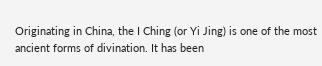Originating in China, the I Ching (or Yi Jing) is one of the most ancient forms of divination. It has been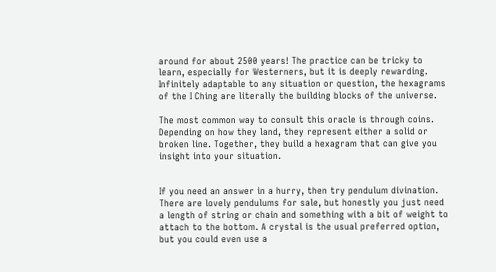around for about 2500 years! The practice can be tricky to learn, especially for Westerners, but it is deeply rewarding. Infinitely adaptable to any situation or question, the hexagrams of the I Ching are literally the building blocks of the universe.

The most common way to consult this oracle is through coins. Depending on how they land, they represent either a solid or broken line. Together, they build a hexagram that can give you insight into your situation.


If you need an answer in a hurry, then try pendulum divination. There are lovely pendulums for sale, but honestly you just need a length of string or chain and something with a bit of weight to attach to the bottom. A crystal is the usual preferred option, but you could even use a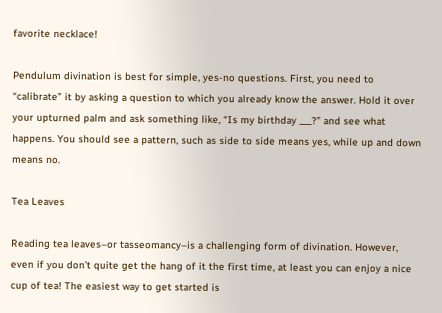favorite necklace!

Pendulum divination is best for simple, yes-no questions. First, you need to “calibrate” it by asking a question to which you already know the answer. Hold it over your upturned palm and ask something like, “Is my birthday ___?” and see what happens. You should see a pattern, such as side to side means yes, while up and down means no.

Tea Leaves

Reading tea leaves–or tasseomancy–is a challenging form of divination. However, even if you don’t quite get the hang of it the first time, at least you can enjoy a nice cup of tea! The easiest way to get started is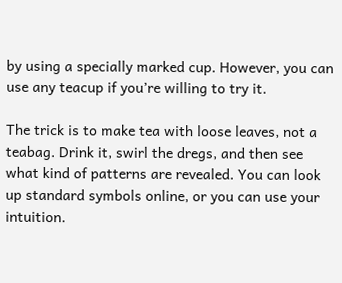by using a specially marked cup. However, you can use any teacup if you’re willing to try it.

The trick is to make tea with loose leaves, not a teabag. Drink it, swirl the dregs, and then see what kind of patterns are revealed. You can look up standard symbols online, or you can use your intuition.